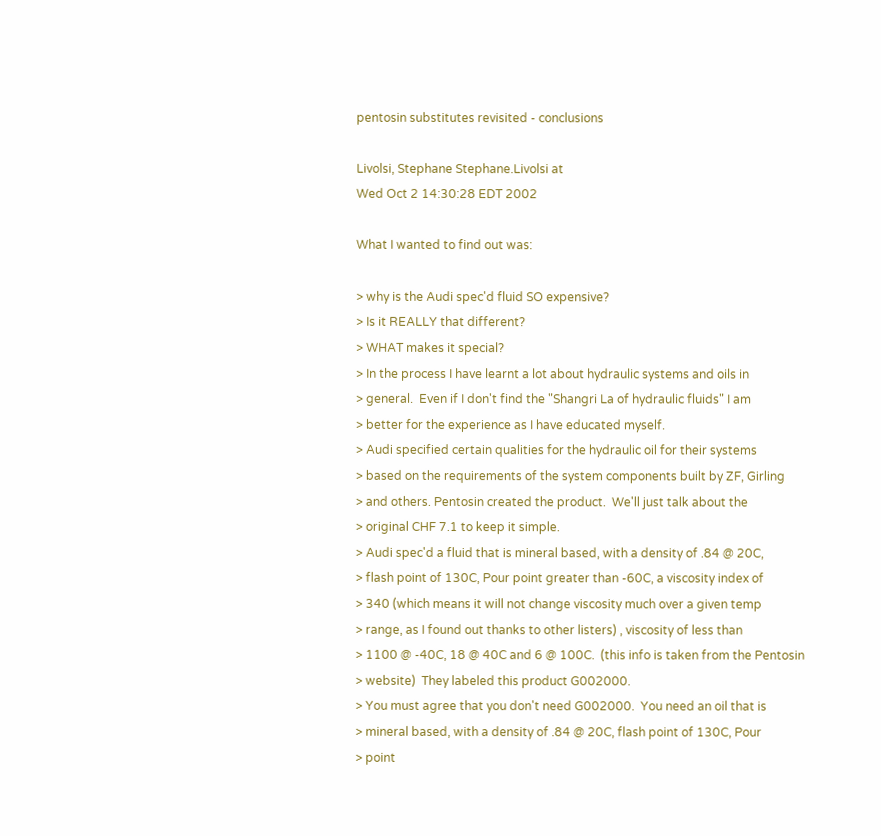pentosin substitutes revisited - conclusions

Livolsi, Stephane Stephane.Livolsi at
Wed Oct 2 14:30:28 EDT 2002

What I wanted to find out was:

> why is the Audi spec'd fluid SO expensive?
> Is it REALLY that different?
> WHAT makes it special?
> In the process I have learnt a lot about hydraulic systems and oils in
> general.  Even if I don't find the "Shangri La of hydraulic fluids" I am
> better for the experience as I have educated myself.
> Audi specified certain qualities for the hydraulic oil for their systems
> based on the requirements of the system components built by ZF, Girling
> and others. Pentosin created the product.  We'll just talk about the
> original CHF 7.1 to keep it simple.
> Audi spec'd a fluid that is mineral based, with a density of .84 @ 20C,
> flash point of 130C, Pour point greater than -60C, a viscosity index of
> 340 (which means it will not change viscosity much over a given temp
> range, as I found out thanks to other listers) , viscosity of less than
> 1100 @ -40C, 18 @ 40C and 6 @ 100C.  (this info is taken from the Pentosin
> website)  They labeled this product G002000.
> You must agree that you don't need G002000.  You need an oil that is
> mineral based, with a density of .84 @ 20C, flash point of 130C, Pour
> point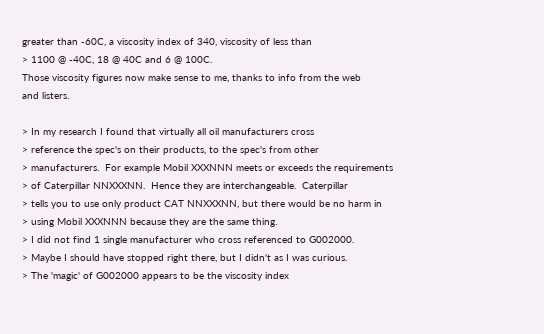greater than -60C, a viscosity index of 340, viscosity of less than
> 1100 @ -40C, 18 @ 40C and 6 @ 100C.
Those viscosity figures now make sense to me, thanks to info from the web
and listers.

> In my research I found that virtually all oil manufacturers cross
> reference the spec's on their products, to the spec's from other
> manufacturers.  For example Mobil XXXNNN meets or exceeds the requirements
> of Caterpillar NNXXXNN.  Hence they are interchangeable.  Caterpillar
> tells you to use only product CAT NNXXXNN, but there would be no harm in
> using Mobil XXXNNN because they are the same thing.
> I did not find 1 single manufacturer who cross referenced to G002000.
> Maybe I should have stopped right there, but I didn't as I was curious.
> The 'magic' of G002000 appears to be the viscosity index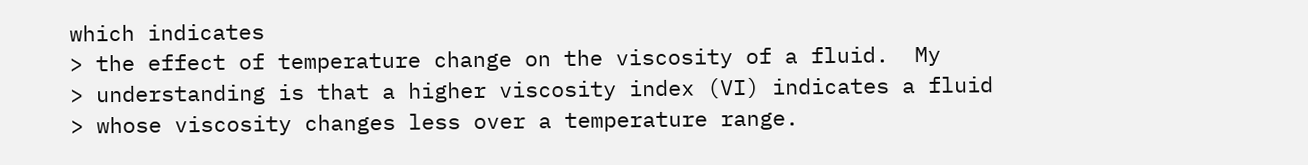which indicates
> the effect of temperature change on the viscosity of a fluid.  My
> understanding is that a higher viscosity index (VI) indicates a fluid
> whose viscosity changes less over a temperature range.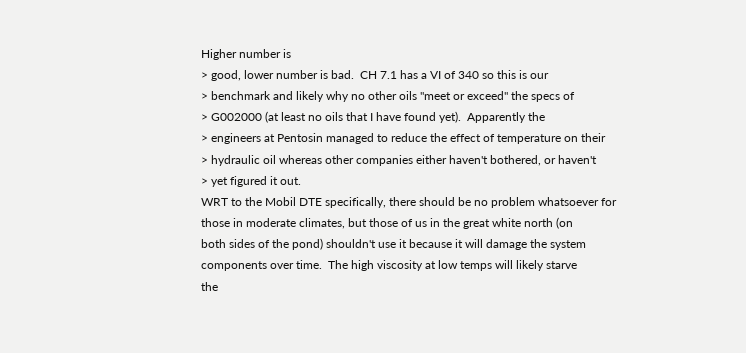Higher number is
> good, lower number is bad.  CH 7.1 has a VI of 340 so this is our
> benchmark and likely why no other oils "meet or exceed" the specs of
> G002000 (at least no oils that I have found yet).  Apparently the
> engineers at Pentosin managed to reduce the effect of temperature on their
> hydraulic oil whereas other companies either haven't bothered, or haven't
> yet figured it out.
WRT to the Mobil DTE specifically, there should be no problem whatsoever for
those in moderate climates, but those of us in the great white north (on
both sides of the pond) shouldn't use it because it will damage the system
components over time.  The high viscosity at low temps will likely starve
the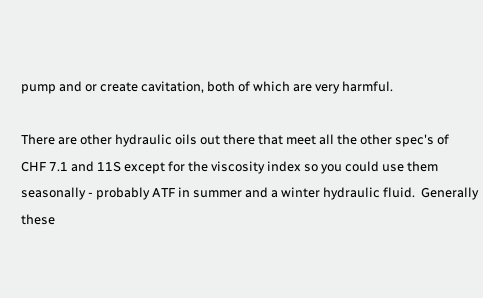pump and or create cavitation, both of which are very harmful.

There are other hydraulic oils out there that meet all the other spec's of
CHF 7.1 and 11S except for the viscosity index so you could use them
seasonally - probably ATF in summer and a winter hydraulic fluid.  Generally
these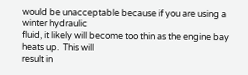would be unacceptable because if you are using a winter hydraulic
fluid, it likely will become too thin as the engine bay heats up.  This will
result in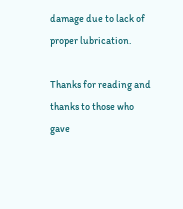damage due to lack of proper lubrication.

Thanks for reading and thanks to those who gave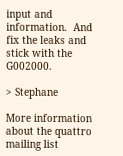input and information.  And
fix the leaks and stick with the G002000.

> Stephane

More information about the quattro mailing list